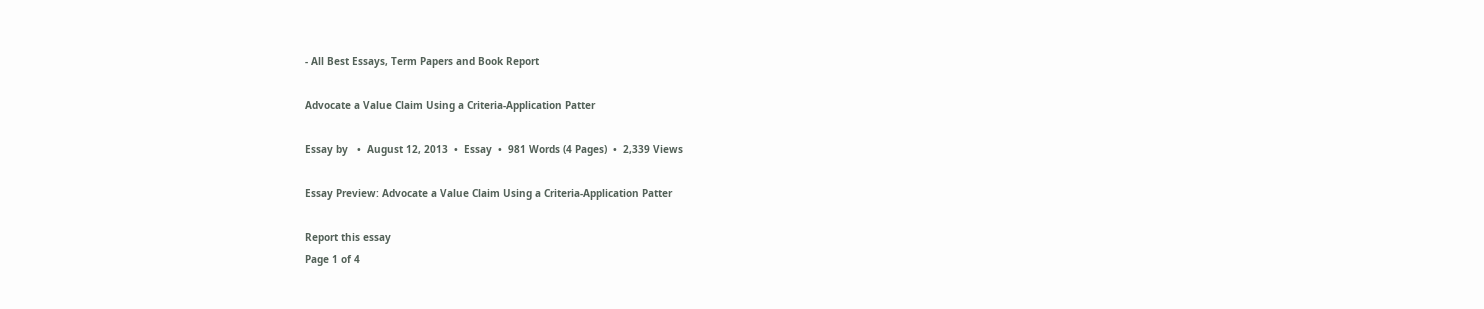- All Best Essays, Term Papers and Book Report

Advocate a Value Claim Using a Criteria-Application Patter

Essay by   •  August 12, 2013  •  Essay  •  981 Words (4 Pages)  •  2,339 Views

Essay Preview: Advocate a Value Claim Using a Criteria-Application Patter

Report this essay
Page 1 of 4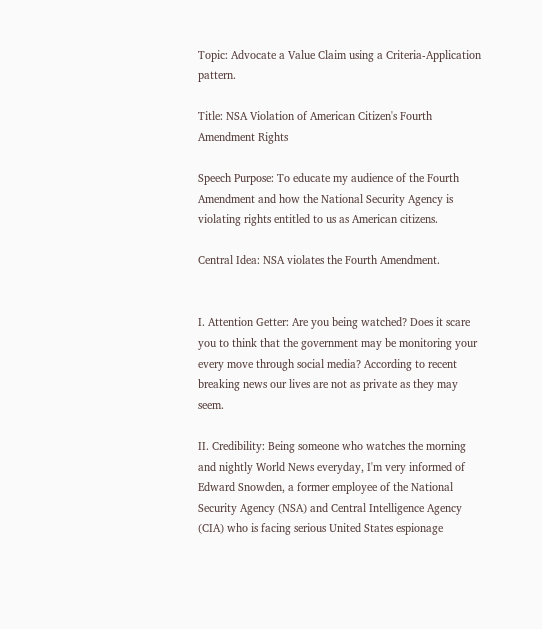Topic: Advocate a Value Claim using a Criteria-Application pattern.

Title: NSA Violation of American Citizen's Fourth Amendment Rights

Speech Purpose: To educate my audience of the Fourth Amendment and how the National Security Agency is violating rights entitled to us as American citizens.

Central Idea: NSA violates the Fourth Amendment.


I. Attention Getter: Are you being watched? Does it scare you to think that the government may be monitoring your every move through social media? According to recent breaking news our lives are not as private as they may seem.

II. Credibility: Being someone who watches the morning and nightly World News everyday, I'm very informed of Edward Snowden, a former employee of the National Security Agency (NSA) and Central Intelligence Agency (CIA) who is facing serious United States espionage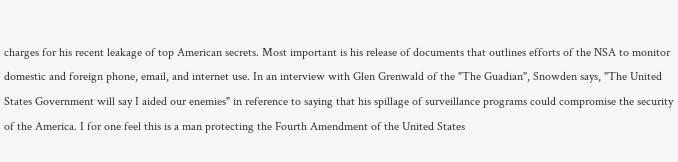charges for his recent leakage of top American secrets. Most important is his release of documents that outlines efforts of the NSA to monitor domestic and foreign phone, email, and internet use. In an interview with Glen Grenwald of the "The Guadian", Snowden says, "The United States Government will say I aided our enemies" in reference to saying that his spillage of surveillance programs could compromise the security of the America. I for one feel this is a man protecting the Fourth Amendment of the United States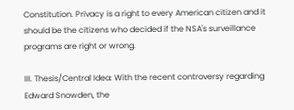Constitution. Privacy is a right to every American citizen and it should be the citizens who decided if the NSA's surveillance programs are right or wrong.

III. Thesis/Central Idea: With the recent controversy regarding Edward Snowden, the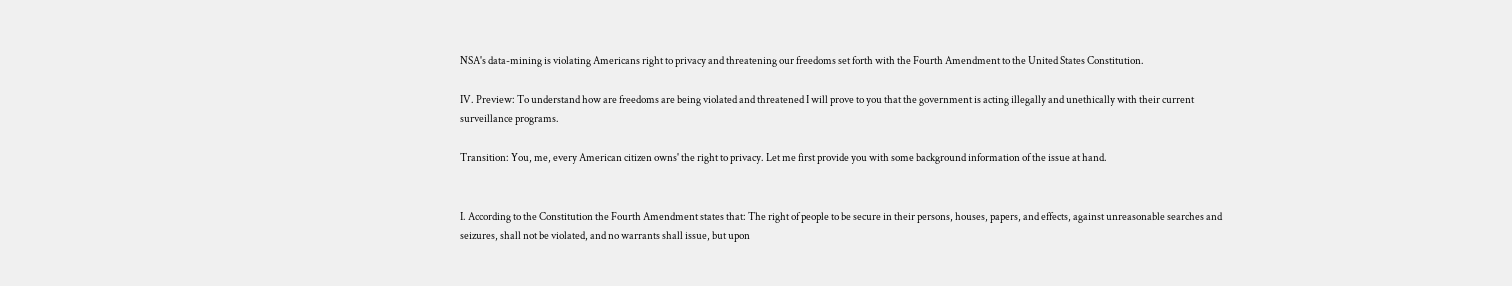NSA's data-mining is violating Americans right to privacy and threatening our freedoms set forth with the Fourth Amendment to the United States Constitution.

IV. Preview: To understand how are freedoms are being violated and threatened I will prove to you that the government is acting illegally and unethically with their current surveillance programs.

Transition: You, me, every American citizen owns' the right to privacy. Let me first provide you with some background information of the issue at hand.


I. According to the Constitution the Fourth Amendment states that: The right of people to be secure in their persons, houses, papers, and effects, against unreasonable searches and seizures, shall not be violated, and no warrants shall issue, but upon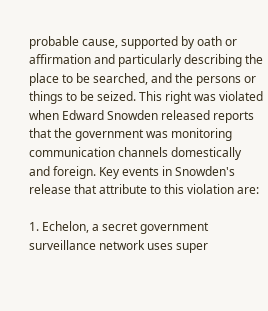probable cause, supported by oath or affirmation and particularly describing the place to be searched, and the persons or things to be seized. This right was violated when Edward Snowden released reports that the government was monitoring communication channels domestically and foreign. Key events in Snowden's release that attribute to this violation are:

1. Echelon, a secret government surveillance network uses super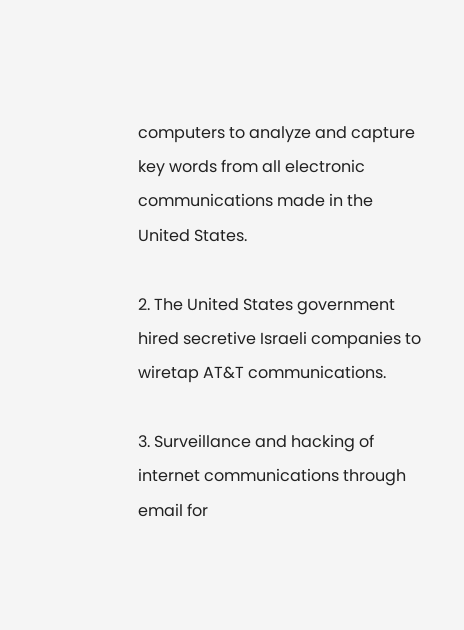computers to analyze and capture key words from all electronic communications made in the United States.

2. The United States government hired secretive Israeli companies to wiretap AT&T communications.

3. Surveillance and hacking of internet communications through email for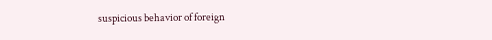suspicious behavior of foreign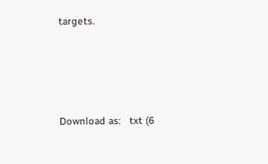targets.




Download as:   txt (6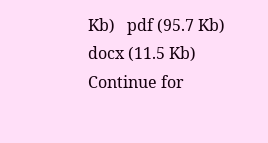Kb)   pdf (95.7 Kb)   docx (11.5 Kb)
Continue for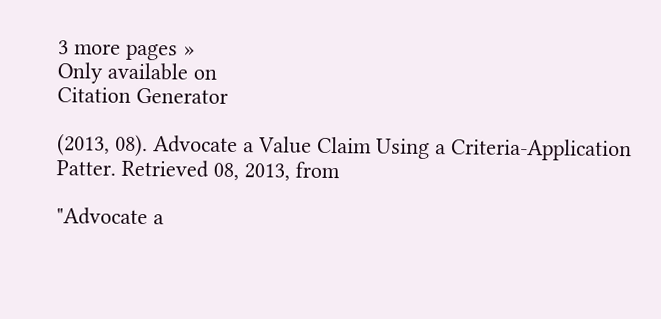3 more pages »
Only available on
Citation Generator

(2013, 08). Advocate a Value Claim Using a Criteria-Application Patter. Retrieved 08, 2013, from

"Advocate a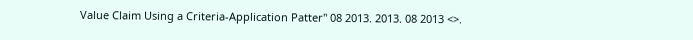Value Claim Using a Criteria-Application Patter" 08 2013. 2013. 08 2013 <>.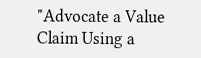"Advocate a Value Claim Using a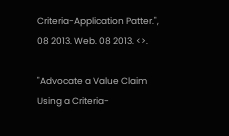Criteria-Application Patter.", 08 2013. Web. 08 2013. <>.

"Advocate a Value Claim Using a Criteria-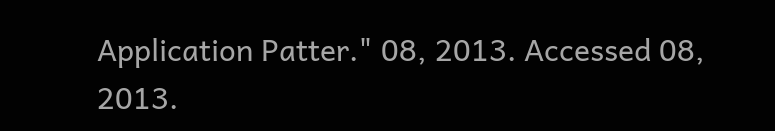Application Patter." 08, 2013. Accessed 08, 2013.